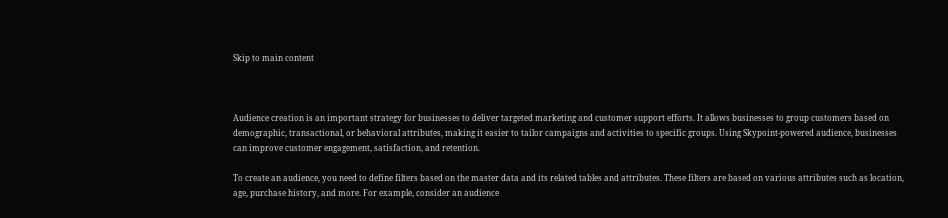Skip to main content



Audience creation is an important strategy for businesses to deliver targeted marketing and customer support efforts. It allows businesses to group customers based on demographic, transactional, or behavioral attributes, making it easier to tailor campaigns and activities to specific groups. Using Skypoint-powered audience, businesses can improve customer engagement, satisfaction, and retention.

To create an audience, you need to define filters based on the master data and its related tables and attributes. These filters are based on various attributes such as location, age, purchase history, and more. For example, consider an audience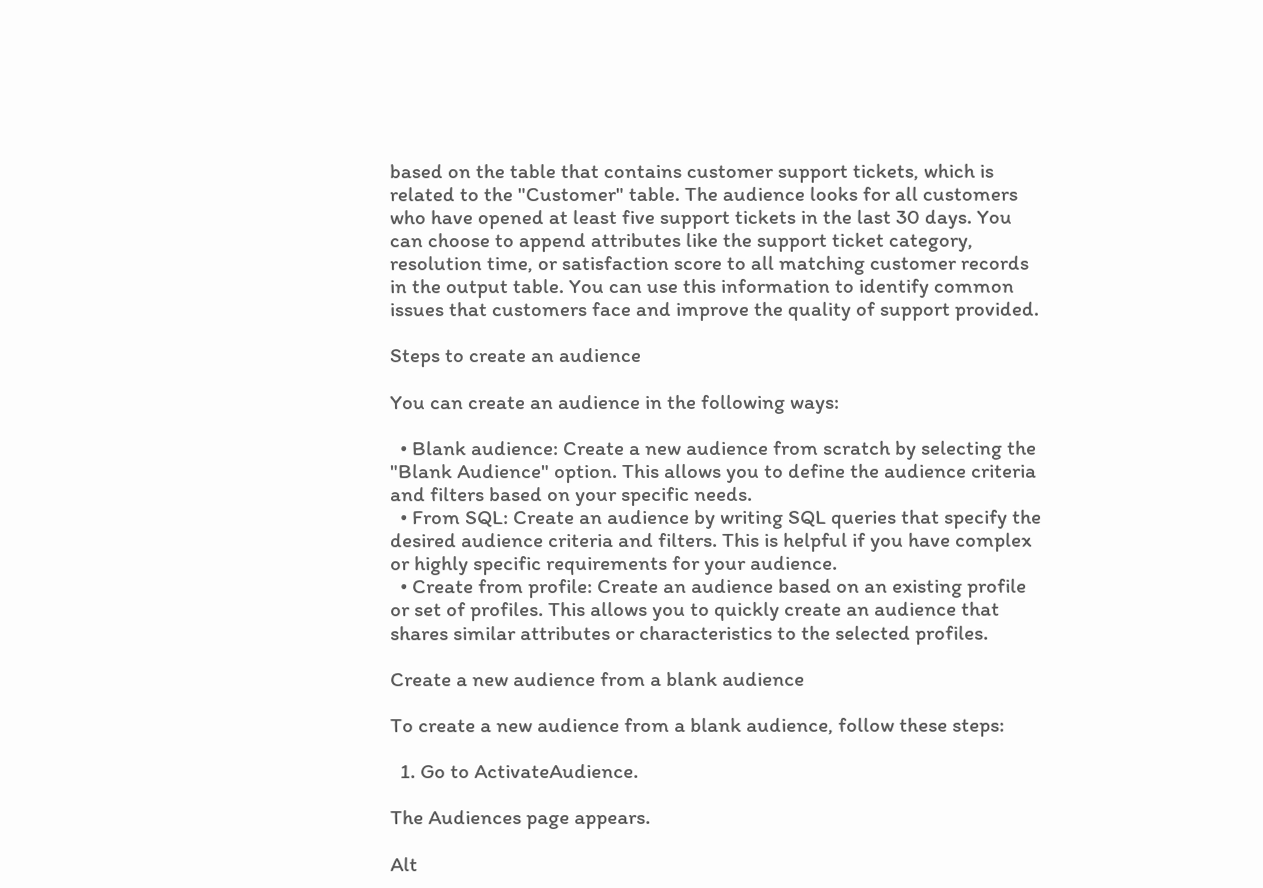based on the table that contains customer support tickets, which is related to the "Customer" table. The audience looks for all customers who have opened at least five support tickets in the last 30 days. You can choose to append attributes like the support ticket category, resolution time, or satisfaction score to all matching customer records in the output table. You can use this information to identify common issues that customers face and improve the quality of support provided.

Steps to create an audience

You can create an audience in the following ways:

  • Blank audience: Create a new audience from scratch by selecting the "Blank Audience" option. This allows you to define the audience criteria and filters based on your specific needs.
  • From SQL: Create an audience by writing SQL queries that specify the desired audience criteria and filters. This is helpful if you have complex or highly specific requirements for your audience.
  • Create from profile: Create an audience based on an existing profile or set of profiles. This allows you to quickly create an audience that shares similar attributes or characteristics to the selected profiles.

Create a new audience from a blank audience

To create a new audience from a blank audience, follow these steps:

  1. Go to ActivateAudience.

The Audiences page appears.

Alt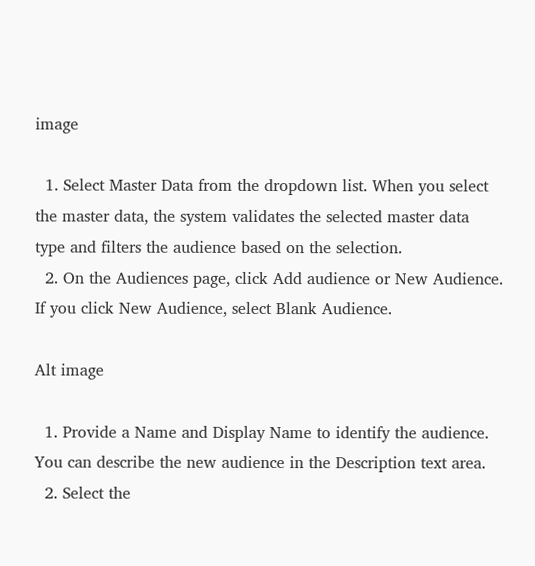image

  1. Select Master Data from the dropdown list. When you select the master data, the system validates the selected master data type and filters the audience based on the selection.
  2. On the Audiences page, click Add audience or New Audience. If you click New Audience, select Blank Audience.

Alt image

  1. Provide a Name and Display Name to identify the audience. You can describe the new audience in the Description text area.
  2. Select the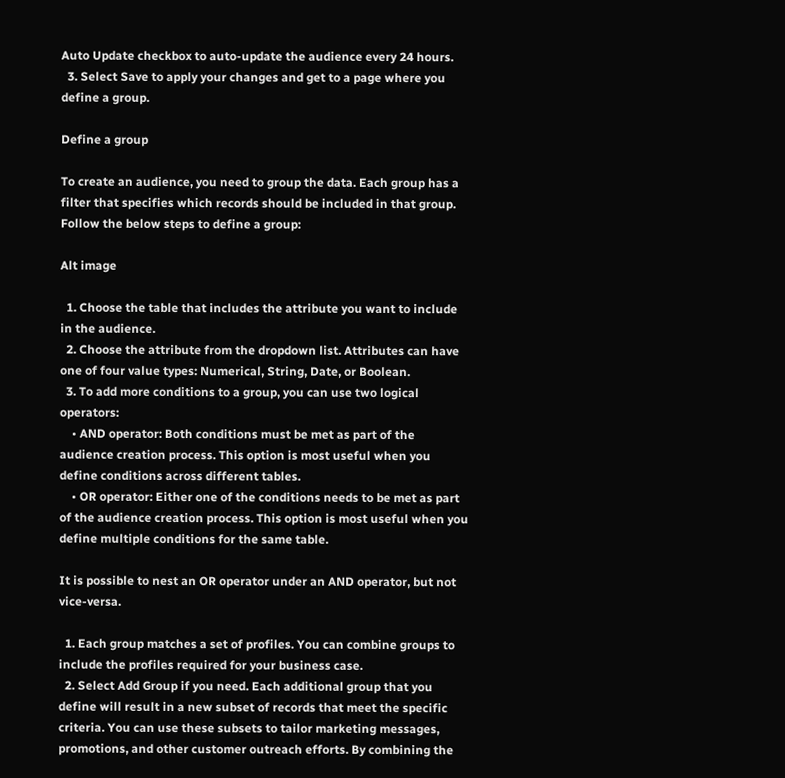Auto Update checkbox to auto-update the audience every 24 hours.
  3. Select Save to apply your changes and get to a page where you define a group.

Define a group

To create an audience, you need to group the data. Each group has a filter that specifies which records should be included in that group. Follow the below steps to define a group:

Alt image

  1. Choose the table that includes the attribute you want to include in the audience.
  2. Choose the attribute from the dropdown list. Attributes can have one of four value types: Numerical, String, Date, or Boolean.
  3. To add more conditions to a group, you can use two logical operators:
    • AND operator: Both conditions must be met as part of the audience creation process. This option is most useful when you define conditions across different tables.
    • OR operator: Either one of the conditions needs to be met as part of the audience creation process. This option is most useful when you define multiple conditions for the same table.

It is possible to nest an OR operator under an AND operator, but not vice-versa.

  1. Each group matches a set of profiles. You can combine groups to include the profiles required for your business case.
  2. Select Add Group if you need. Each additional group that you define will result in a new subset of records that meet the specific criteria. You can use these subsets to tailor marketing messages, promotions, and other customer outreach efforts. By combining the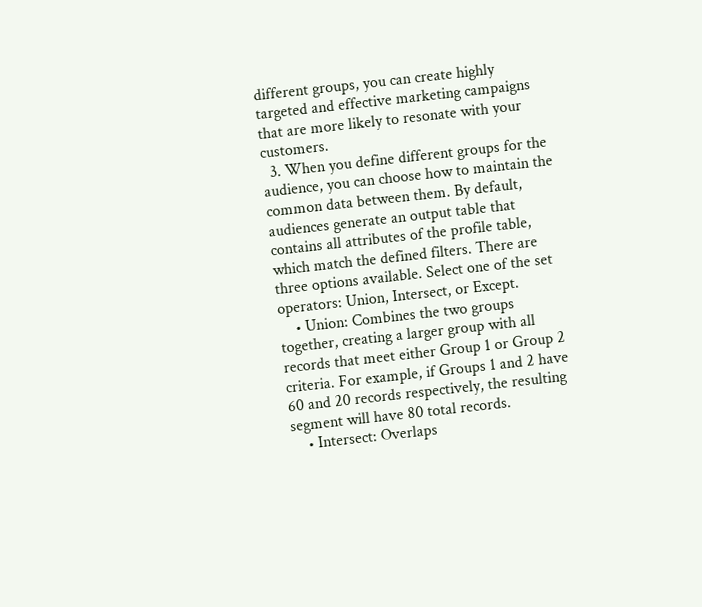different groups, you can create highly targeted and effective marketing campaigns that are more likely to resonate with your customers.
  3. When you define different groups for the audience, you can choose how to maintain the common data between them. By default, audiences generate an output table that contains all attributes of the profile table, which match the defined filters. There are three options available. Select one of the set operators: Union, Intersect, or Except.
    • Union: Combines the two groups together, creating a larger group with all records that meet either Group 1 or Group 2 criteria. For example, if Groups 1 and 2 have 60 and 20 records respectively, the resulting segment will have 80 total records.
    • Intersect: Overlaps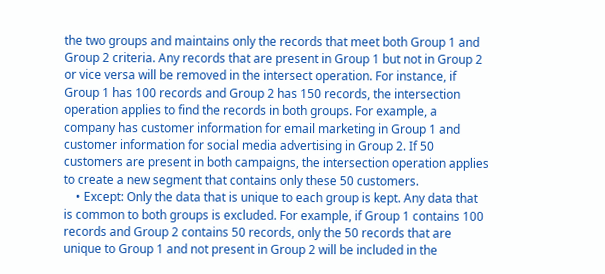the two groups and maintains only the records that meet both Group 1 and Group 2 criteria. Any records that are present in Group 1 but not in Group 2 or vice versa will be removed in the intersect operation. For instance, if Group 1 has 100 records and Group 2 has 150 records, the intersection operation applies to find the records in both groups. For example, a company has customer information for email marketing in Group 1 and customer information for social media advertising in Group 2. If 50 customers are present in both campaigns, the intersection operation applies to create a new segment that contains only these 50 customers.
    • Except: Only the data that is unique to each group is kept. Any data that is common to both groups is excluded. For example, if Group 1 contains 100 records and Group 2 contains 50 records, only the 50 records that are unique to Group 1 and not present in Group 2 will be included in the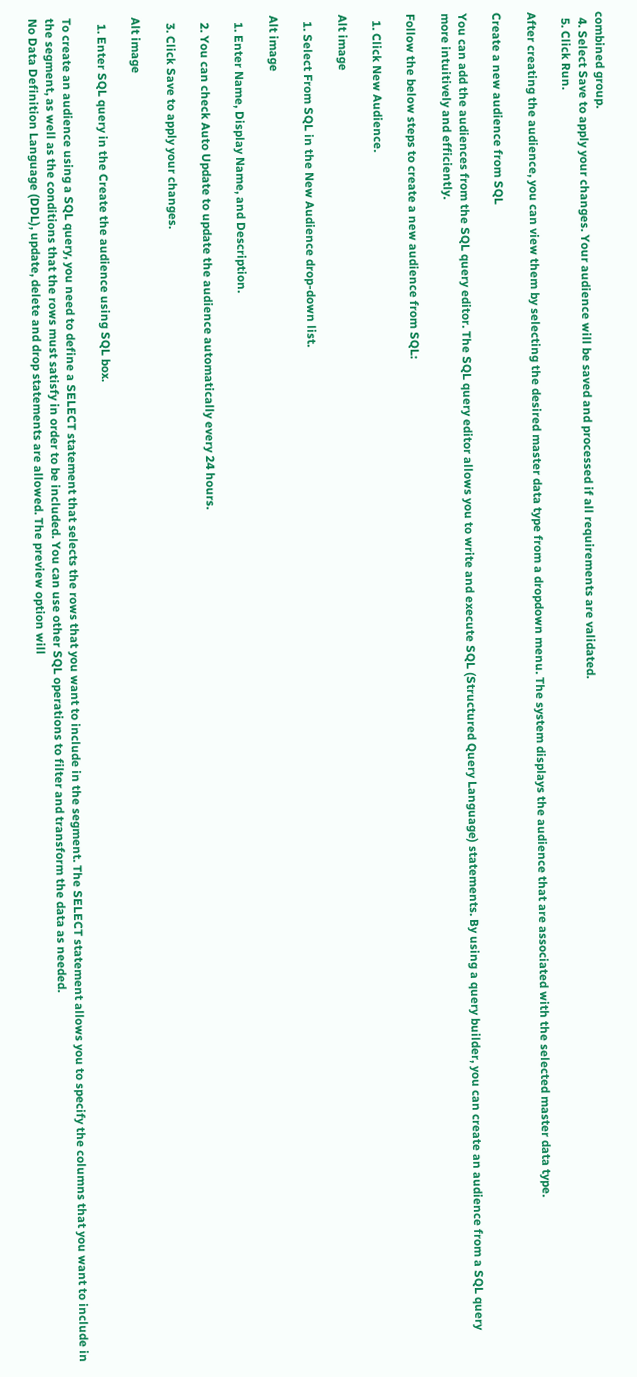combined group.
  4. Select Save to apply your changes. Your audience will be saved and processed if all requirements are validated.
  5. Click Run.

After creating the audience, you can view them by selecting the desired master data type from a dropdown menu. The system displays the audience that are associated with the selected master data type.

Create a new audience from SQL

You can add the audiences from the SQL query editor. The SQL query editor allows you to write and execute SQL (Structured Query Language) statements. By using a query builder, you can create an audience from a SQL query more intuitively and efficiently.

Follow the below steps to create a new audience from SQL:

  1. Click New Audience.

Alt image

  1. Select From SQL in the New Audience drop-down list.

Alt image

  1. Enter Name, Display Name, and Description.

  2. You can check Auto Update to update the audience automatically every 24 hours.

  3. Click Save to apply your changes.

Alt image

  1. Enter SQL query in the Create the audience using SQL box.

To create an audience using a SQL query, you need to define a SELECT statement that selects the rows that you want to include in the segment. The SELECT statement allows you to specify the columns that you want to include in the segment, as well as the conditions that the rows must satisfy in order to be included. You can use other SQL operations to filter and transform the data as needed.
No Data Definition Language (DDL), update, delete and drop statements are allowed. The preview option will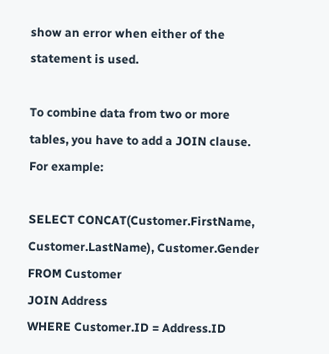show an error when either of the statement is used.

To combine data from two or more tables, you have to add a JOIN clause. For example:

SELECT CONCAT(Customer.FirstName, Customer.LastName), Customer.Gender
FROM Customer
JOIN Address
WHERE Customer.ID = Address.ID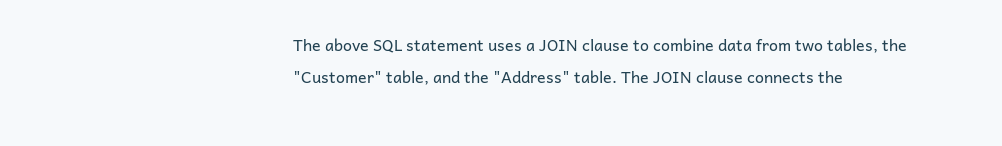The above SQL statement uses a JOIN clause to combine data from two tables, the "Customer" table, and the "Address" table. The JOIN clause connects the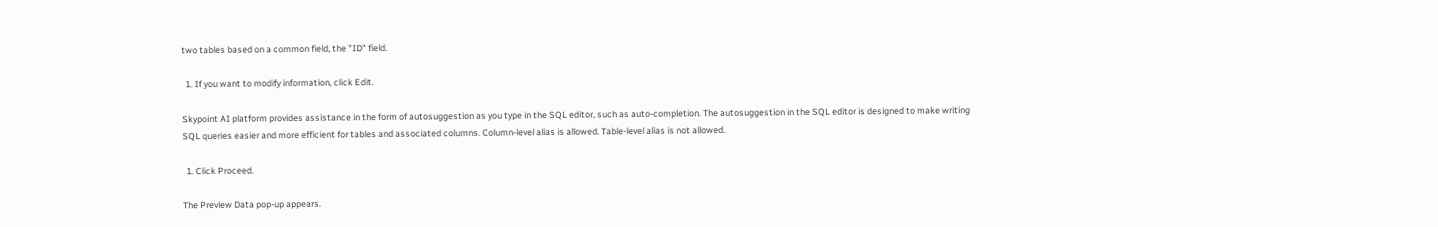two tables based on a common field, the "ID" field.

  1. If you want to modify information, click Edit.

Skypoint AI platform provides assistance in the form of autosuggestion as you type in the SQL editor, such as auto-completion. The autosuggestion in the SQL editor is designed to make writing SQL queries easier and more efficient for tables and associated columns. Column-level alias is allowed. Table-level alias is not allowed.

  1. Click Proceed.

The Preview Data pop-up appears.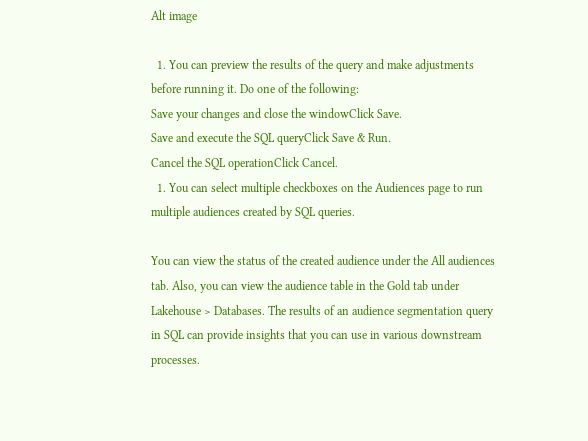Alt image

  1. You can preview the results of the query and make adjustments before running it. Do one of the following:
Save your changes and close the windowClick Save.
Save and execute the SQL queryClick Save & Run.
Cancel the SQL operationClick Cancel.
  1. You can select multiple checkboxes on the Audiences page to run multiple audiences created by SQL queries.

You can view the status of the created audience under the All audiences tab. Also, you can view the audience table in the Gold tab under Lakehouse > Databases. The results of an audience segmentation query in SQL can provide insights that you can use in various downstream processes.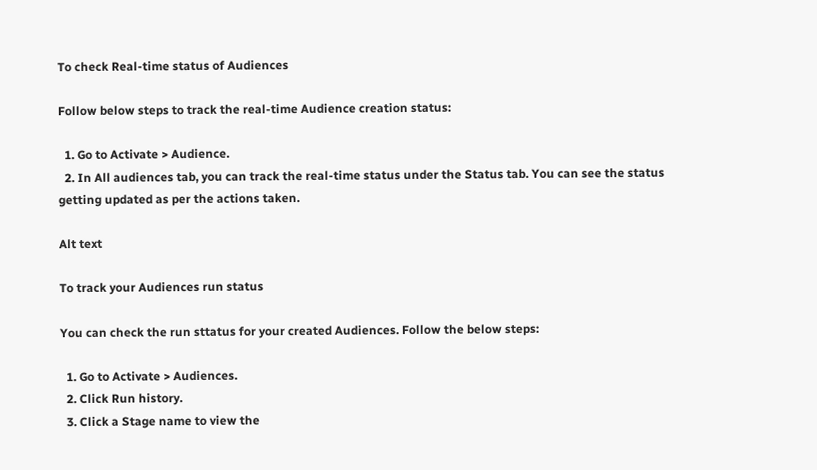To check Real-time status of Audiences

Follow below steps to track the real-time Audience creation status:

  1. Go to Activate > Audience.
  2. In All audiences tab, you can track the real-time status under the Status tab. You can see the status getting updated as per the actions taken.

Alt text

To track your Audiences run status

You can check the run sttatus for your created Audiences. Follow the below steps:

  1. Go to Activate > Audiences.
  2. Click Run history.
  3. Click a Stage name to view the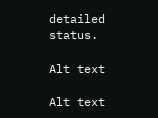detailed status.

Alt text

Alt text